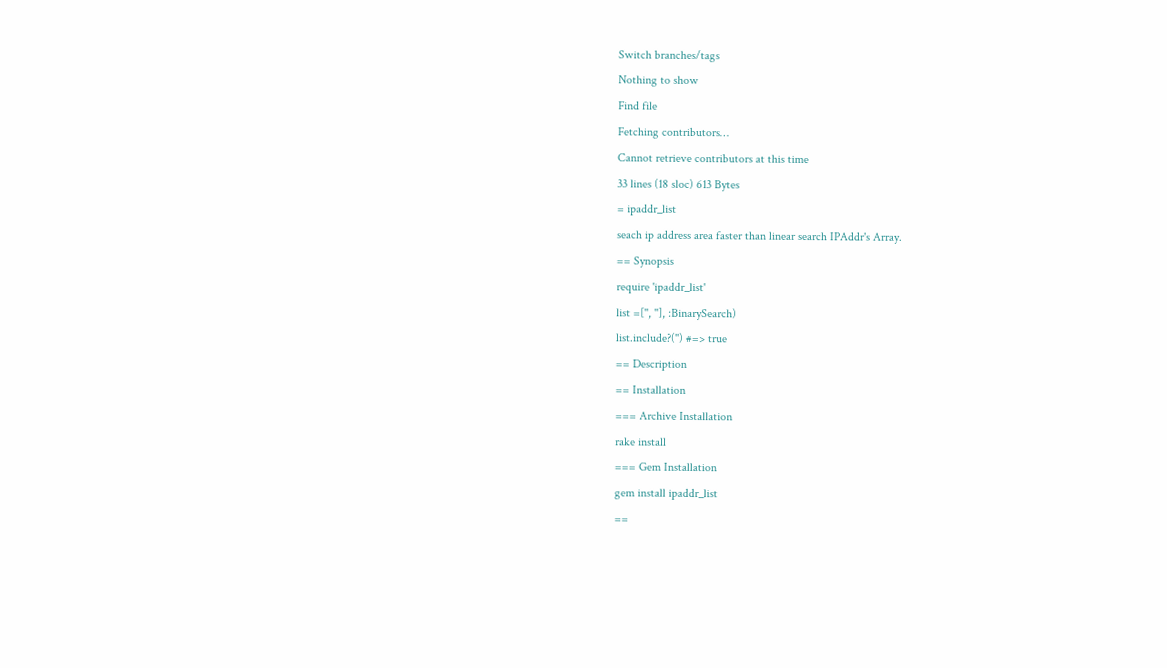Switch branches/tags
Nothing to show
Find file
Fetching contributors…
Cannot retrieve contributors at this time
33 lines (18 sloc) 613 Bytes
= ipaddr_list
seach ip address area faster than linear search IPAddr's Array.
== Synopsis
require 'ipaddr_list'
list =['', ''], :BinarySearch)
list.include?('') #=> true
== Description
== Installation
=== Archive Installation
rake install
=== Gem Installation
gem install ipaddr_list
==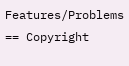Features/Problems
== Copyright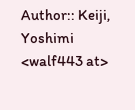Author:: Keiji, Yoshimi <walf443 at>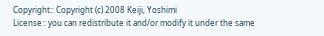Copyright:: Copyright (c) 2008 Keiji, Yoshimi
License:: you can redistribute it and/or modify it under the same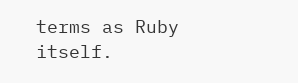terms as Ruby itself.